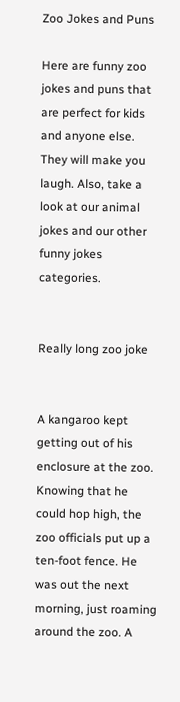Zoo Jokes and Puns

Here are funny zoo jokes and puns that are perfect for kids and anyone else. They will make you laugh. Also, take a look at our animal jokes and our other funny jokes categories.


Really long zoo joke


A kangaroo kept getting out of his enclosure at the zoo. Knowing that he could hop high, the zoo officials put up a ten-foot fence. He was out the next morning, just roaming around the zoo. A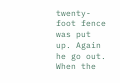twenty-foot fence was put up. Again he go out. When the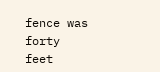fence was forty feet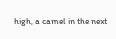high, a camel in the next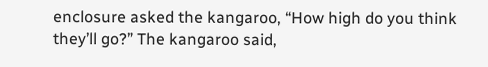enclosure asked the kangaroo, “How high do you think they’ll go?” The kangaroo said,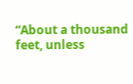“About a thousand feet, unless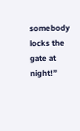somebody locks the gate at night!”